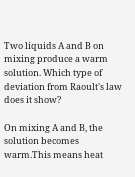Two liquids A and B on mixing produce a warm solution. Which type of deviation from Raoult's law does it show?

On mixing A and B, the solution becomes warm.This means heat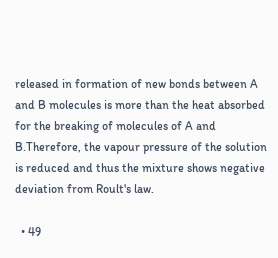released in formation of new bonds between A and B molecules is more than the heat absorbed for the breaking of molecules of A and B.Therefore, the vapour pressure of the solution is reduced and thus the mixture shows negative deviation from Roult's law.

  • 49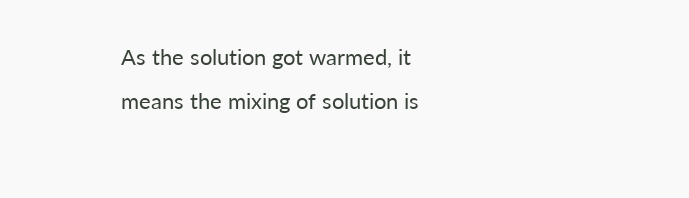As the solution got warmed, it means the mixing of solution is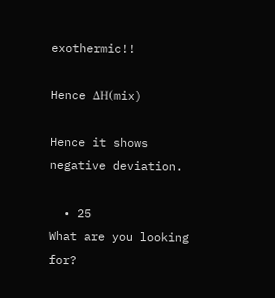exothermic!!

Hence ΔH(mix)

Hence it shows negative deviation.

  • 25
What are you looking for?